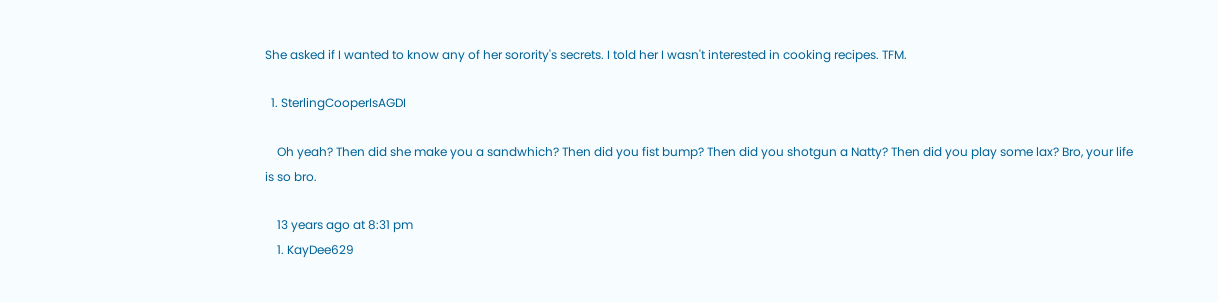She asked if I wanted to know any of her sorority's secrets. I told her I wasn't interested in cooking recipes. TFM.

  1. SterlingCooperIsAGDI

    Oh yeah? Then did she make you a sandwhich? Then did you fist bump? Then did you shotgun a Natty? Then did you play some lax? Bro, your life is so bro.

    13 years ago at 8:31 pm
    1. KayDee629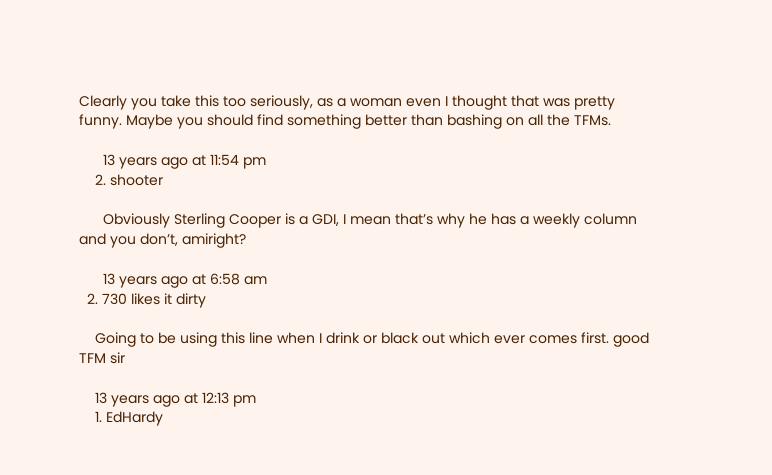Clearly you take this too seriously, as a woman even I thought that was pretty funny. Maybe you should find something better than bashing on all the TFMs.

      13 years ago at 11:54 pm
    2. shooter

      Obviously Sterling Cooper is a GDI, I mean that’s why he has a weekly column and you don’t, amiright?

      13 years ago at 6:58 am
  2. 730 likes it dirty

    Going to be using this line when I drink or black out which ever comes first. good TFM sir

    13 years ago at 12:13 pm
    1. EdHardy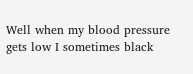Well when my blood pressure gets low I sometimes black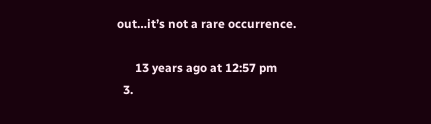out…it’s not a rare occurrence.

      13 years ago at 12:57 pm
  3.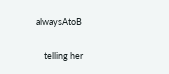alwaysAtoB

    telling her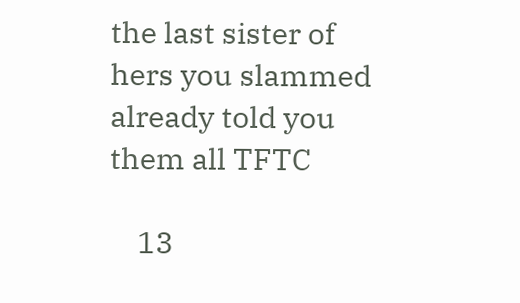the last sister of hers you slammed already told you them all TFTC

    13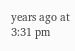years ago at 3:31 pm